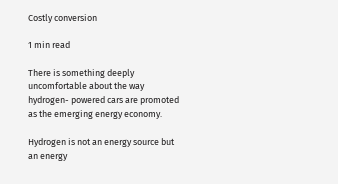Costly conversion

1 min read

There is something deeply uncomfortable about the way hydrogen- powered cars are promoted as the emerging energy economy.

Hydrogen is not an energy source but an energy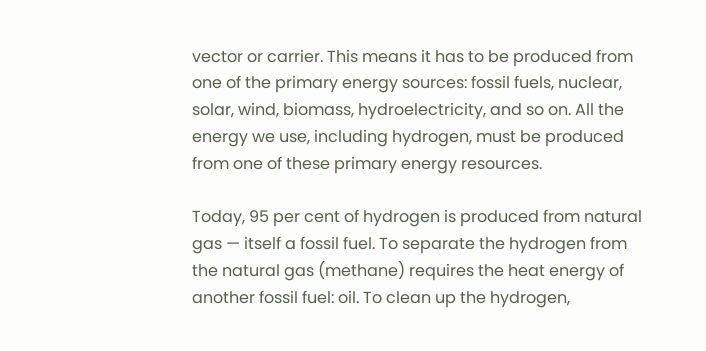vector or carrier. This means it has to be produced from one of the primary energy sources: fossil fuels, nuclear, solar, wind, biomass, hydroelectricity, and so on. All the energy we use, including hydrogen, must be produced from one of these primary energy resources.

Today, 95 per cent of hydrogen is produced from natural gas — itself a fossil fuel. To separate the hydrogen from the natural gas (methane) requires the heat energy of another fossil fuel: oil. To clean up the hydrogen,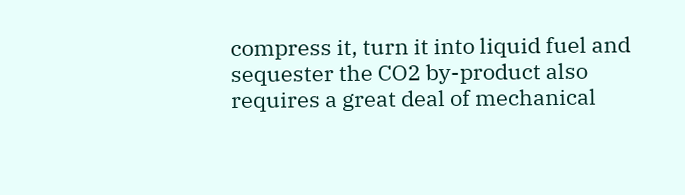compress it, turn it into liquid fuel and sequester the CO2 by-product also requires a great deal of mechanical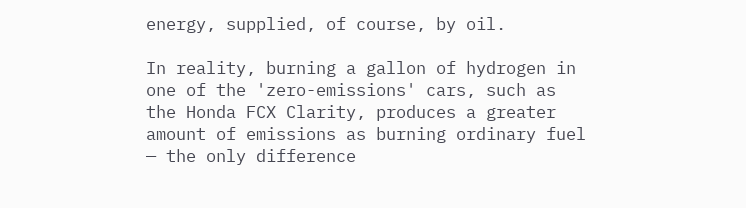energy, supplied, of course, by oil.

In reality, burning a gallon of hydrogen in one of the 'zero-emissions' cars, such as the Honda FCX Clarity, produces a greater amount of emissions as burning ordinary fuel — the only difference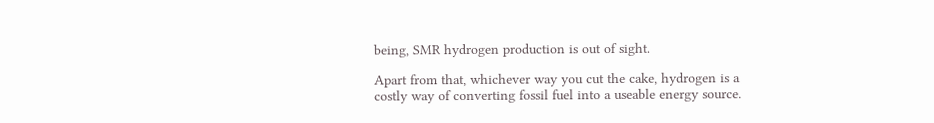being, SMR hydrogen production is out of sight.

Apart from that, whichever way you cut the cake, hydrogen is a costly way of converting fossil fuel into a useable energy source.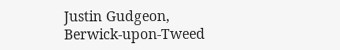Justin Gudgeon, Berwick-upon-Tweed